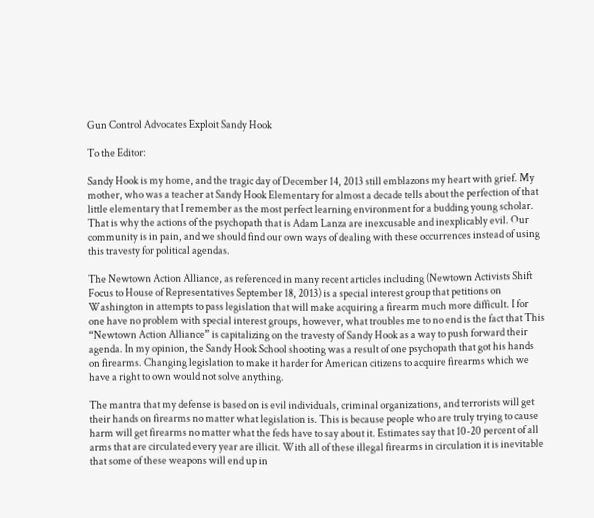Gun Control Advocates Exploit Sandy Hook

To the Editor:

Sandy Hook is my home, and the tragic day of December 14, 2013 still emblazons my heart with grief. My mother, who was a teacher at Sandy Hook Elementary for almost a decade tells about the perfection of that little elementary that I remember as the most perfect learning environment for a budding young scholar. That is why the actions of the psychopath that is Adam Lanza are inexcusable and inexplicably evil. Our community is in pain, and we should find our own ways of dealing with these occurrences instead of using this travesty for political agendas.

The Newtown Action Alliance, as referenced in many recent articles including (Newtown Activists Shift Focus to House of Representatives September 18, 2013) is a special interest group that petitions on Washington in attempts to pass legislation that will make acquiring a firearm much more difficult. I for one have no problem with special interest groups, however, what troubles me to no end is the fact that This “Newtown Action Alliance” is capitalizing on the travesty of Sandy Hook as a way to push forward their agenda. In my opinion, the Sandy Hook School shooting was a result of one psychopath that got his hands on firearms. Changing legislation to make it harder for American citizens to acquire firearms which we have a right to own would not solve anything.

The mantra that my defense is based on is evil individuals, criminal organizations, and terrorists will get their hands on firearms no matter what legislation is. This is because people who are truly trying to cause harm will get firearms no matter what the feds have to say about it. Estimates say that 10-20 percent of all arms that are circulated every year are illicit. With all of these illegal firearms in circulation it is inevitable that some of these weapons will end up in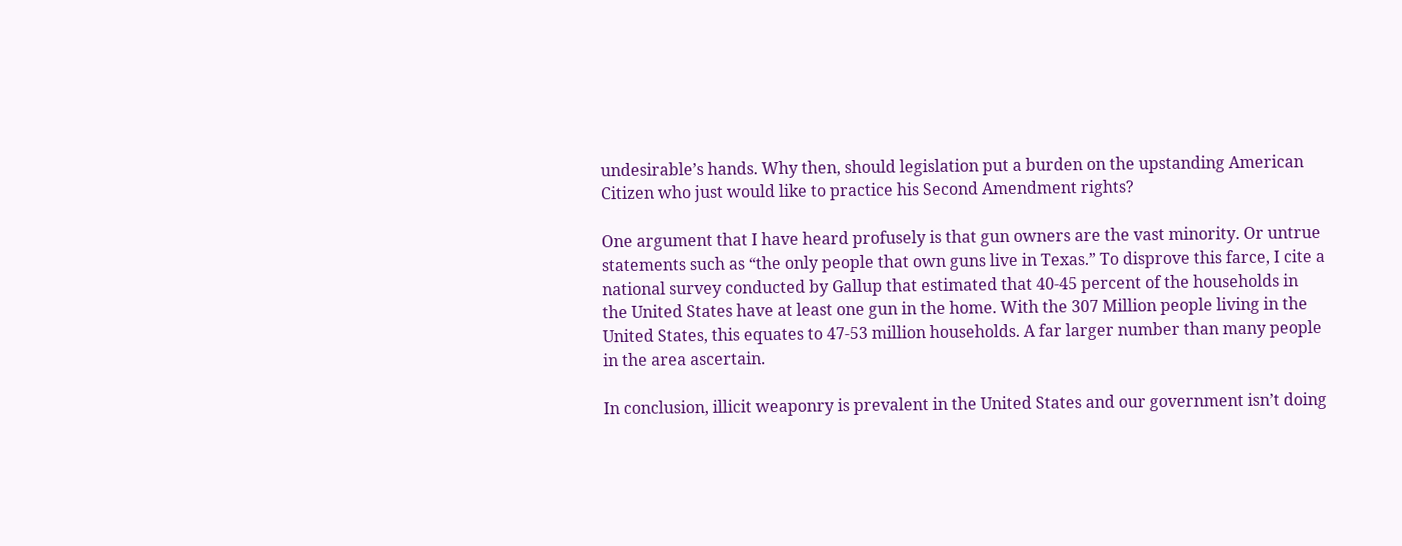undesirable’s hands. Why then, should legislation put a burden on the upstanding American Citizen who just would like to practice his Second Amendment rights?

One argument that I have heard profusely is that gun owners are the vast minority. Or untrue statements such as “the only people that own guns live in Texas.” To disprove this farce, I cite a national survey conducted by Gallup that estimated that 40-45 percent of the households in the United States have at least one gun in the home. With the 307 Million people living in the United States, this equates to 47-53 million households. A far larger number than many people in the area ascertain.

In conclusion, illicit weaponry is prevalent in the United States and our government isn’t doing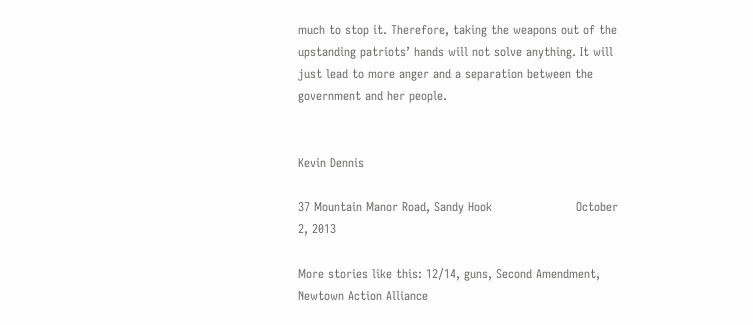much to stop it. Therefore, taking the weapons out of the upstanding patriots’ hands will not solve anything. It will just lead to more anger and a separation between the government and her people.


Kevin Dennis

37 Mountain Manor Road, Sandy Hook                     October 2, 2013

More stories like this: 12/14, guns, Second Amendment, Newtown Action Alliance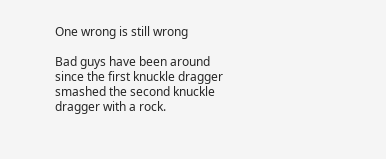One wrong is still wrong

Bad guys have been around since the first knuckle dragger smashed the second knuckle dragger with a rock.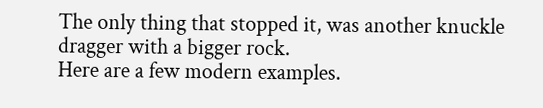The only thing that stopped it, was another knuckle dragger with a bigger rock.
Here are a few modern examples.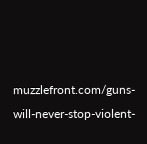muzzlefront.com/guns-will-never-stop-violent-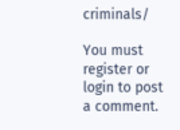criminals/

You must register or login to post a comment.